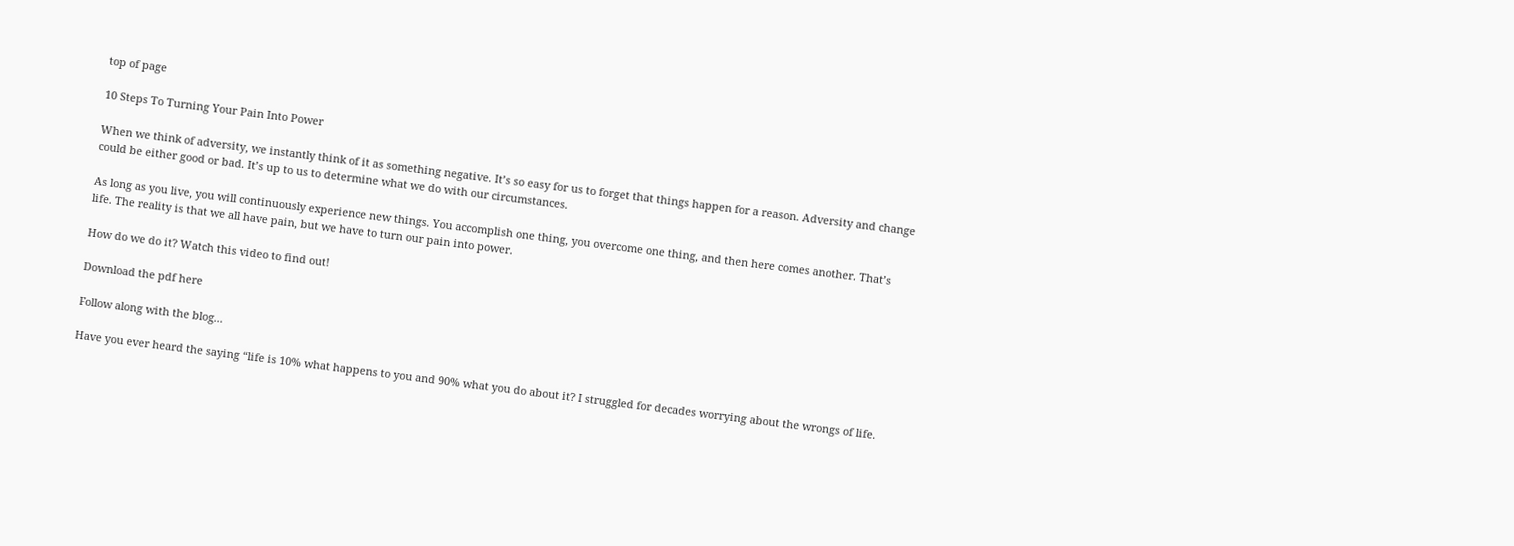top of page

10 Steps To Turning Your Pain Into Power

When we think of adversity, we instantly think of it as something negative. It’s so easy for us to forget that things happen for a reason. Adversity and change could be either good or bad. It’s up to us to determine what we do with our circumstances.

As long as you live, you will continuously experience new things. You accomplish one thing, you overcome one thing, and then here comes another. That’s life. The reality is that we all have pain, but we have to turn our pain into power.

How do we do it? Watch this video to find out!

Download the pdf here

Follow along with the blog...

Have you ever heard the saying “life is 10% what happens to you and 90% what you do about it? I struggled for decades worrying about the wrongs of life.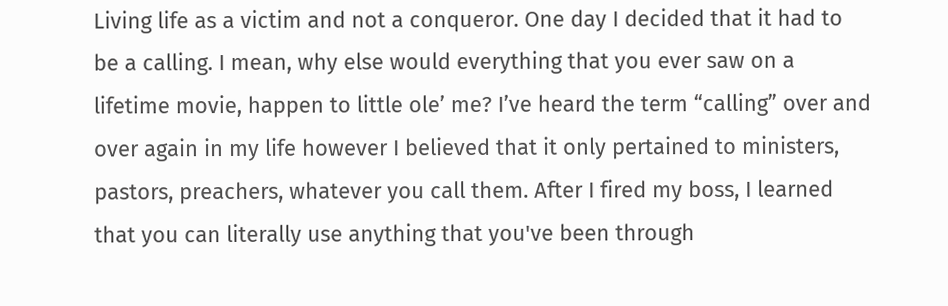Living life as a victim and not a conqueror. One day I decided that it had to be a calling. I mean, why else would everything that you ever saw on a lifetime movie, happen to little ole’ me? I’ve heard the term “calling” over and over again in my life however I believed that it only pertained to ministers, pastors, preachers, whatever you call them. After I fired my boss, I learned that you can literally use anything that you've been through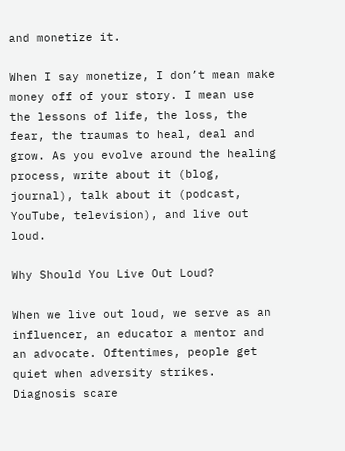and monetize it.

When I say monetize, I don’t mean make money off of your story. I mean use the lessons of life, the loss, the fear, the traumas to heal, deal and grow. As you evolve around the healing process, write about it (blog, journal), talk about it (podcast, YouTube, television), and live out loud.

Why Should You Live Out Loud?

When we live out loud, we serve as an influencer, an educator a mentor and an advocate. Oftentimes, people get quiet when adversity strikes. Diagnosis scare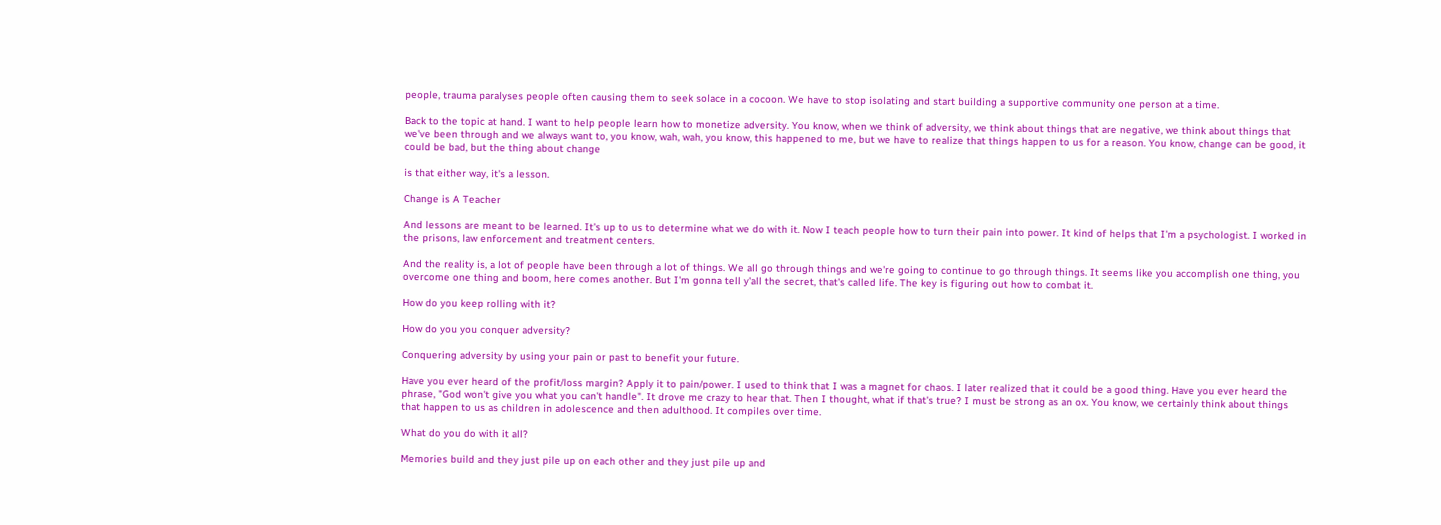people, trauma paralyses people often causing them to seek solace in a cocoon. We have to stop isolating and start building a supportive community one person at a time.

Back to the topic at hand. I want to help people learn how to monetize adversity. You know, when we think of adversity, we think about things that are negative, we think about things that we've been through and we always want to, you know, wah, wah, you know, this happened to me, but we have to realize that things happen to us for a reason. You know, change can be good, it could be bad, but the thing about change

is that either way, it's a lesson.

Change is A Teacher

And lessons are meant to be learned. It's up to us to determine what we do with it. Now I teach people how to turn their pain into power. It kind of helps that I'm a psychologist. I worked in the prisons, law enforcement and treatment centers.

And the reality is, a lot of people have been through a lot of things. We all go through things and we're going to continue to go through things. It seems like you accomplish one thing, you overcome one thing and boom, here comes another. But I'm gonna tell y'all the secret, that's called life. The key is figuring out how to combat it.

How do you keep rolling with it?

How do you you conquer adversity?

Conquering adversity by using your pain or past to benefit your future.

Have you ever heard of the profit/loss margin? Apply it to pain/power. I used to think that I was a magnet for chaos. I later realized that it could be a good thing. Have you ever heard the phrase, "God won't give you what you can't handle". It drove me crazy to hear that. Then I thought, what if that's true? I must be strong as an ox. You know, we certainly think about things that happen to us as children in adolescence and then adulthood. It compiles over time.

What do you do with it all?

Memories build and they just pile up on each other and they just pile up and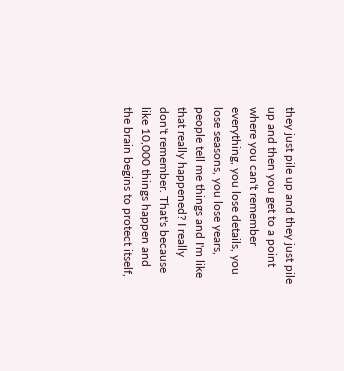they just pile up and they just pile up and then you get to a point where you can't remember everything, you lose details, you lose seasons, you lose years, people tell me things and I'm like that really happened? I really don't remember. That's because like 10,000 things happen and the brain begins to protect itself,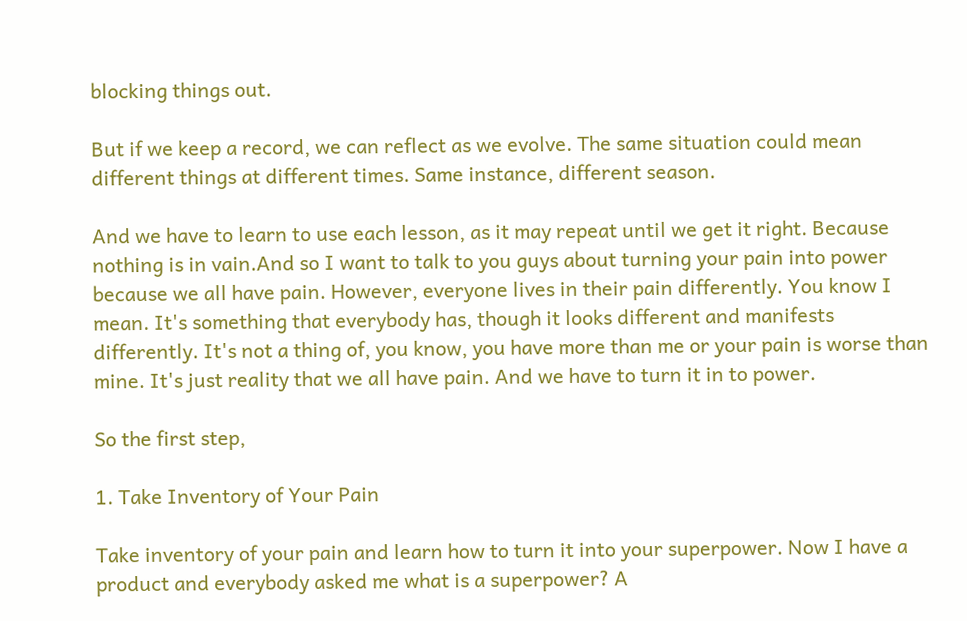blocking things out.

But if we keep a record, we can reflect as we evolve. The same situation could mean different things at different times. Same instance, different season.

And we have to learn to use each lesson, as it may repeat until we get it right. Because nothing is in vain.And so I want to talk to you guys about turning your pain into power because we all have pain. However, everyone lives in their pain differently. You know I mean. It's something that everybody has, though it looks different and manifests differently. It's not a thing of, you know, you have more than me or your pain is worse than mine. It's just reality that we all have pain. And we have to turn it in to power.

So the first step,

1. Take Inventory of Your Pain

Take inventory of your pain and learn how to turn it into your superpower. Now I have a product and everybody asked me what is a superpower? A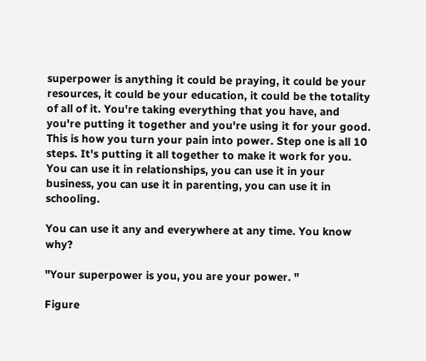superpower is anything it could be praying, it could be your resources, it could be your education, it could be the totality of all of it. You're taking everything that you have, and you're putting it together and you're using it for your good. This is how you turn your pain into power. Step one is all 10 steps. It's putting it all together to make it work for you. You can use it in relationships, you can use it in your business, you can use it in parenting, you can use it in schooling.

You can use it any and everywhere at any time. You know why?

"Your superpower is you, you are your power. "

Figure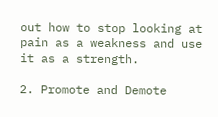out how to stop looking at pain as a weakness and use it as a strength.

2. Promote and Demote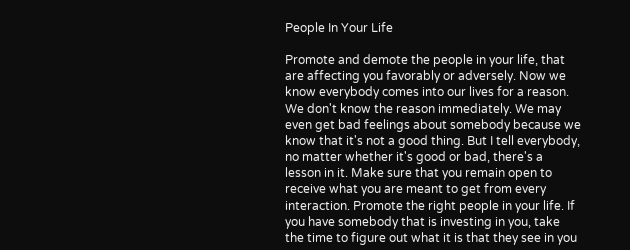People In Your Life

Promote and demote the people in your life, that are affecting you favorably or adversely. Now we know everybody comes into our lives for a reason. We don't know the reason immediately. We may even get bad feelings about somebody because we know that it's not a good thing. But I tell everybody, no matter whether it's good or bad, there's a lesson in it. Make sure that you remain open to receive what you are meant to get from every interaction. Promote the right people in your life. If you have somebody that is investing in you, take the time to figure out what it is that they see in you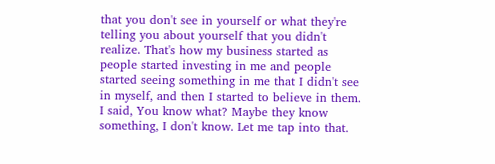that you don't see in yourself or what they're telling you about yourself that you didn't realize. That's how my business started as people started investing in me and people started seeing something in me that I didn't see in myself, and then I started to believe in them. I said, You know what? Maybe they know something, I don't know. Let me tap into that.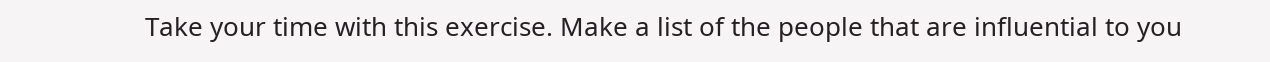Take your time with this exercise. Make a list of the people that are influential to you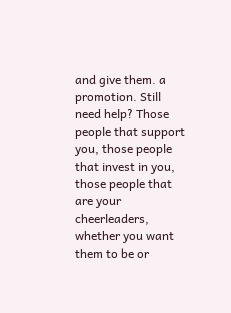and give them. a promotion. Still need help? Those people that support you, those people that invest in you, those people that are your cheerleaders, whether you want them to be or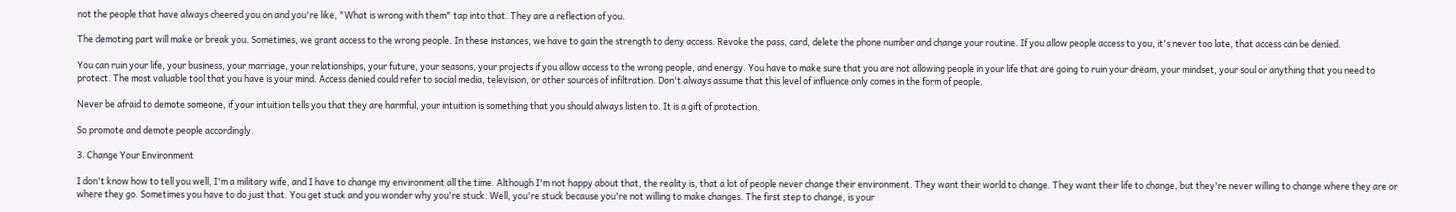not the people that have always cheered you on and you're like, "What is wrong with them" tap into that. They are a reflection of you.

The demoting part will make or break you. Sometimes, we grant access to the wrong people. In these instances, we have to gain the strength to deny access. Revoke the pass, card, delete the phone number and change your routine. If you allow people access to you, it's never too late, that access can be denied.

You can ruin your life, your business, your marriage, your relationships, your future, your seasons, your projects if you allow access to the wrong people, and energy. You have to make sure that you are not allowing people in your life that are going to ruin your dream, your mindset, your soul or anything that you need to protect. The most valuable tool that you have is your mind. Access denied could refer to social media, television, or other sources of infiltration. Don't always assume that this level of influence only comes in the form of people.

Never be afraid to demote someone, if your intuition tells you that they are harmful, your intuition is something that you should always listen to. It is a gift of protection.

So promote and demote people accordingly.

3. Change Your Environment

I don't know how to tell you well, I'm a military wife, and I have to change my environment all the time. Although I'm not happy about that, the reality is, that a lot of people never change their environment. They want their world to change. They want their life to change, but they're never willing to change where they are or where they go. Sometimes you have to do just that. You get stuck and you wonder why you're stuck. Well, you're stuck because you're not willing to make changes. The first step to change, is your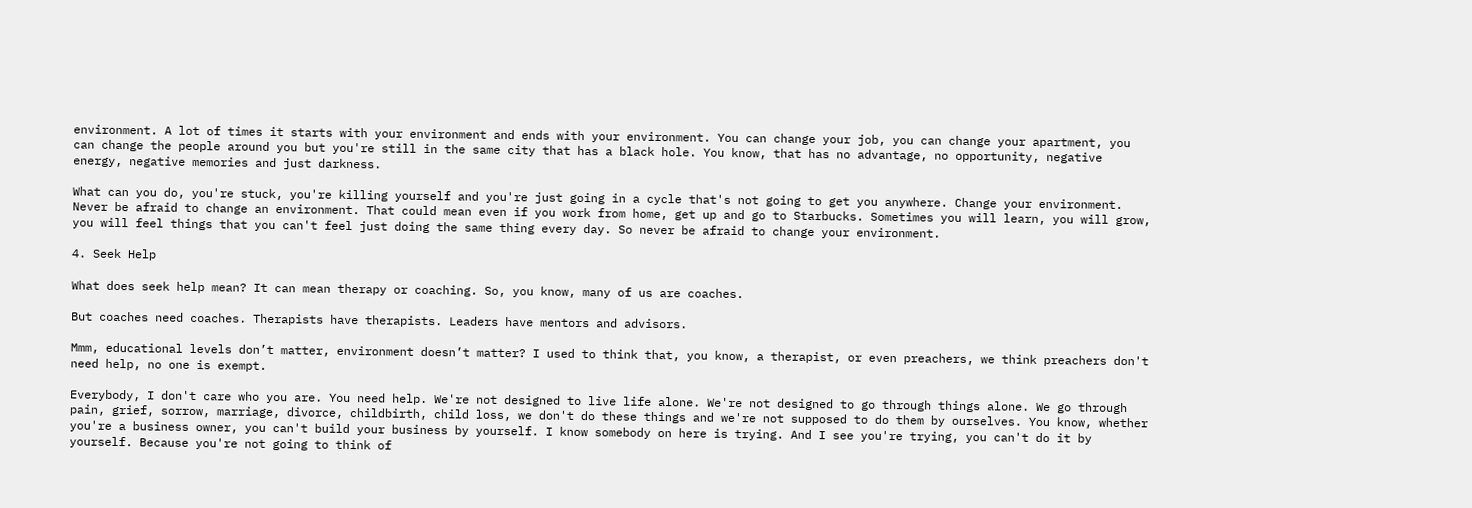environment. A lot of times it starts with your environment and ends with your environment. You can change your job, you can change your apartment, you can change the people around you but you're still in the same city that has a black hole. You know, that has no advantage, no opportunity, negative energy, negative memories and just darkness.

What can you do, you're stuck, you're killing yourself and you're just going in a cycle that's not going to get you anywhere. Change your environment. Never be afraid to change an environment. That could mean even if you work from home, get up and go to Starbucks. Sometimes you will learn, you will grow, you will feel things that you can't feel just doing the same thing every day. So never be afraid to change your environment.

4. Seek Help

What does seek help mean? It can mean therapy or coaching. So, you know, many of us are coaches.

But coaches need coaches. Therapists have therapists. Leaders have mentors and advisors.

Mmm, educational levels don’t matter, environment doesn’t matter? I used to think that, you know, a therapist, or even preachers, we think preachers don't need help, no one is exempt.

Everybody, I don't care who you are. You need help. We're not designed to live life alone. We're not designed to go through things alone. We go through pain, grief, sorrow, marriage, divorce, childbirth, child loss, we don't do these things and we're not supposed to do them by ourselves. You know, whether you're a business owner, you can't build your business by yourself. I know somebody on here is trying. And I see you're trying, you can't do it by yourself. Because you're not going to think of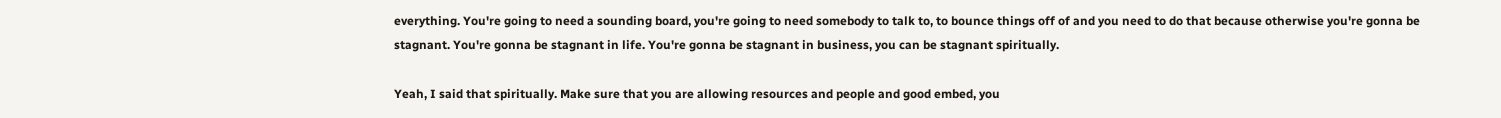everything. You're going to need a sounding board, you're going to need somebody to talk to, to bounce things off of and you need to do that because otherwise you're gonna be stagnant. You're gonna be stagnant in life. You're gonna be stagnant in business, you can be stagnant spiritually.

Yeah, I said that spiritually. Make sure that you are allowing resources and people and good embed, you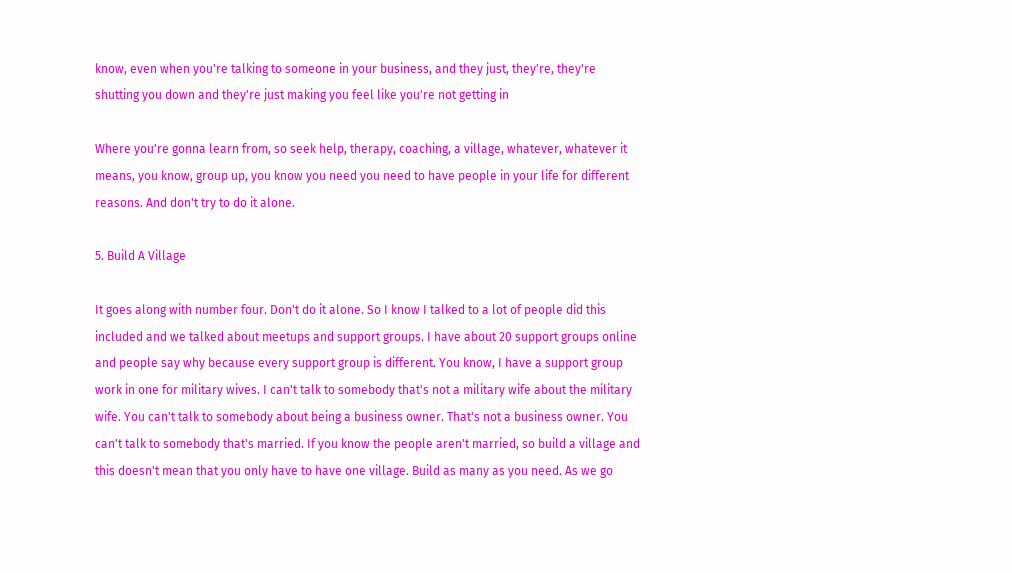know, even when you're talking to someone in your business, and they just, they're, they're shutting you down and they're just making you feel like you're not getting in

Where you're gonna learn from, so seek help, therapy, coaching, a village, whatever, whatever it means, you know, group up, you know you need you need to have people in your life for different reasons. And don't try to do it alone.

5. Build A Village

It goes along with number four. Don't do it alone. So I know I talked to a lot of people did this included and we talked about meetups and support groups. I have about 20 support groups online and people say why because every support group is different. You know, I have a support group work in one for military wives. I can't talk to somebody that's not a military wife about the military wife. You can't talk to somebody about being a business owner. That's not a business owner. You can't talk to somebody that's married. If you know the people aren't married, so build a village and this doesn't mean that you only have to have one village. Build as many as you need. As we go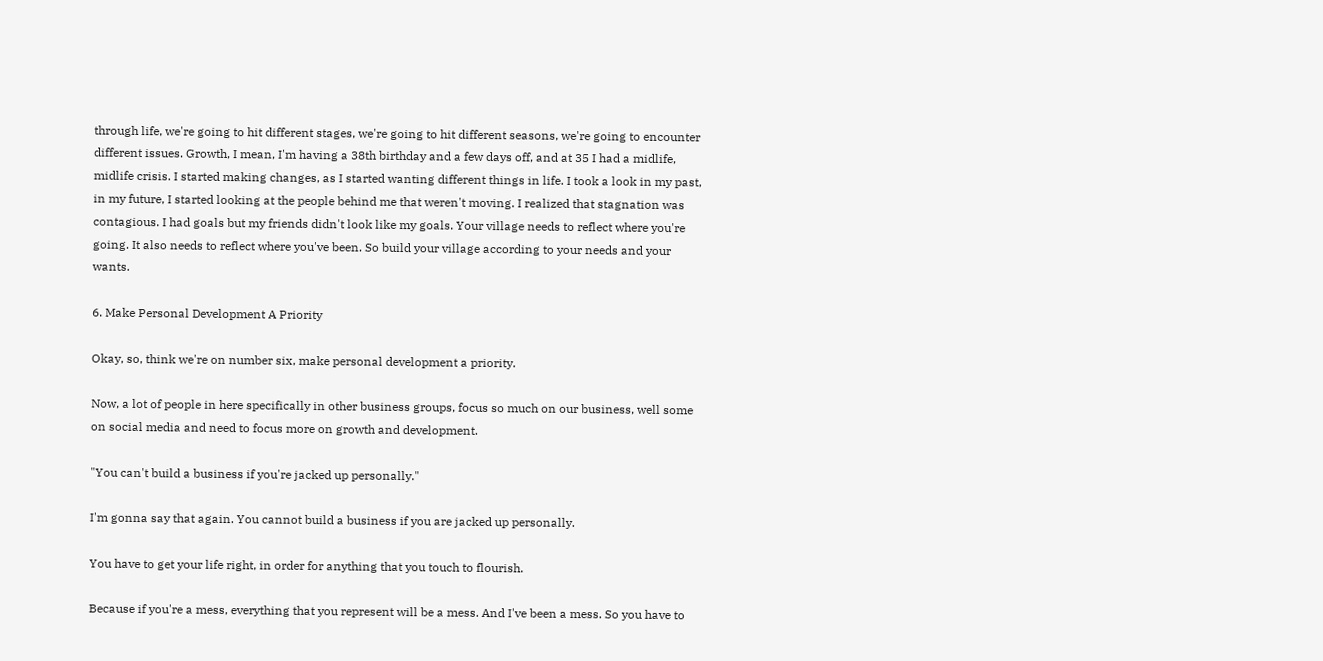through life, we're going to hit different stages, we're going to hit different seasons, we're going to encounter different issues. Growth, I mean, I'm having a 38th birthday and a few days off, and at 35 I had a midlife, midlife crisis. I started making changes, as I started wanting different things in life. I took a look in my past, in my future, I started looking at the people behind me that weren't moving. I realized that stagnation was contagious. I had goals but my friends didn't look like my goals. Your village needs to reflect where you're going. It also needs to reflect where you've been. So build your village according to your needs and your wants.

6. Make Personal Development A Priority

Okay, so, think we're on number six, make personal development a priority.

Now, a lot of people in here specifically in other business groups, focus so much on our business, well some on social media and need to focus more on growth and development.

"You can't build a business if you're jacked up personally."

I'm gonna say that again. You cannot build a business if you are jacked up personally.

You have to get your life right, in order for anything that you touch to flourish.

Because if you're a mess, everything that you represent will be a mess. And I've been a mess. So you have to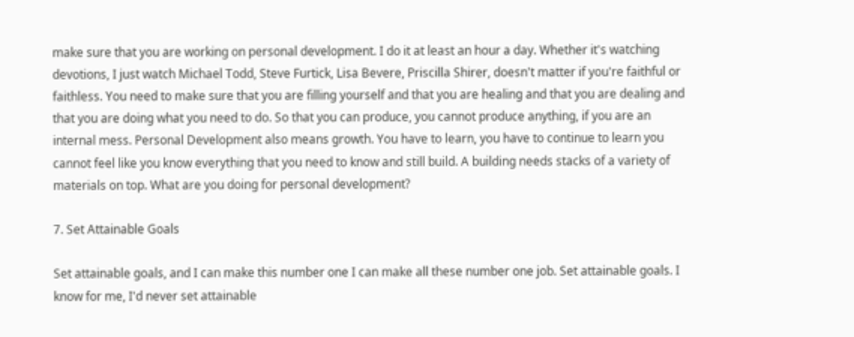make sure that you are working on personal development. I do it at least an hour a day. Whether it's watching devotions, I just watch Michael Todd, Steve Furtick, Lisa Bevere, Priscilla Shirer, doesn't matter if you're faithful or faithless. You need to make sure that you are filling yourself and that you are healing and that you are dealing and that you are doing what you need to do. So that you can produce, you cannot produce anything, if you are an internal mess. Personal Development also means growth. You have to learn, you have to continue to learn you cannot feel like you know everything that you need to know and still build. A building needs stacks of a variety of materials on top. What are you doing for personal development?

7. Set Attainable Goals

Set attainable goals, and I can make this number one I can make all these number one job. Set attainable goals. I know for me, I'd never set attainable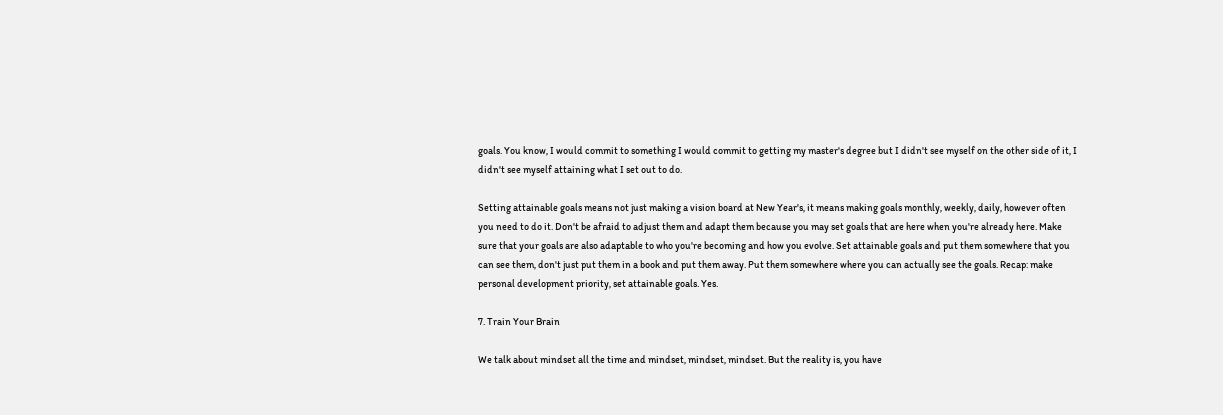goals. You know, I would commit to something I would commit to getting my master's degree but I didn't see myself on the other side of it, I didn't see myself attaining what I set out to do.

Setting attainable goals means not just making a vision board at New Year's, it means making goals monthly, weekly, daily, however often you need to do it. Don't be afraid to adjust them and adapt them because you may set goals that are here when you're already here. Make sure that your goals are also adaptable to who you're becoming and how you evolve. Set attainable goals and put them somewhere that you can see them, don't just put them in a book and put them away. Put them somewhere where you can actually see the goals. Recap: make personal development priority, set attainable goals. Yes.

7. Train Your Brain

We talk about mindset all the time and mindset, mindset, mindset. But the reality is, you have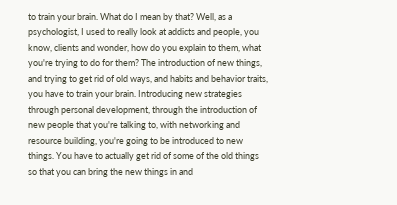to train your brain. What do I mean by that? Well, as a psychologist, I used to really look at addicts and people, you know, clients and wonder, how do you explain to them, what you're trying to do for them? The introduction of new things, and trying to get rid of old ways, and habits and behavior traits, you have to train your brain. Introducing new strategies through personal development, through the introduction of new people that you're talking to, with networking and resource building, you're going to be introduced to new things. You have to actually get rid of some of the old things so that you can bring the new things in and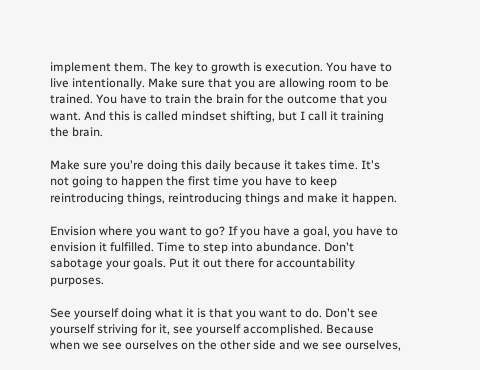implement them. The key to growth is execution. You have to live intentionally. Make sure that you are allowing room to be trained. You have to train the brain for the outcome that you want. And this is called mindset shifting, but I call it training the brain.

Make sure you're doing this daily because it takes time. It's not going to happen the first time you have to keep reintroducing things, reintroducing things and make it happen.

Envision where you want to go? If you have a goal, you have to envision it fulfilled. Time to step into abundance. Don't sabotage your goals. Put it out there for accountability purposes.

See yourself doing what it is that you want to do. Don't see yourself striving for it, see yourself accomplished. Because when we see ourselves on the other side and we see ourselves,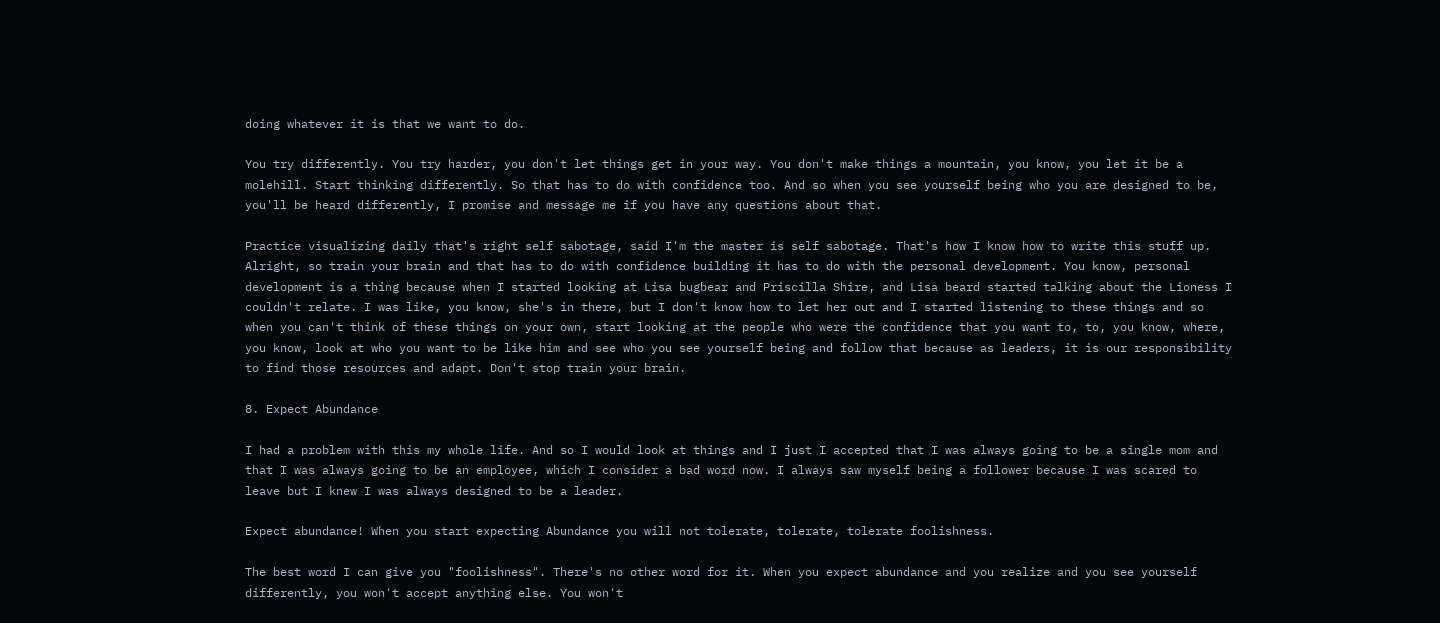doing whatever it is that we want to do.

You try differently. You try harder, you don't let things get in your way. You don't make things a mountain, you know, you let it be a molehill. Start thinking differently. So that has to do with confidence too. And so when you see yourself being who you are designed to be, you'll be heard differently, I promise and message me if you have any questions about that.

Practice visualizing daily that's right self sabotage, said I'm the master is self sabotage. That's how I know how to write this stuff up. Alright, so train your brain and that has to do with confidence building it has to do with the personal development. You know, personal development is a thing because when I started looking at Lisa bugbear and Priscilla Shire, and Lisa beard started talking about the Lioness I couldn't relate. I was like, you know, she's in there, but I don't know how to let her out and I started listening to these things and so when you can't think of these things on your own, start looking at the people who were the confidence that you want to, to, you know, where, you know, look at who you want to be like him and see who you see yourself being and follow that because as leaders, it is our responsibility to find those resources and adapt. Don't stop train your brain.

8. Expect Abundance

I had a problem with this my whole life. And so I would look at things and I just I accepted that I was always going to be a single mom and that I was always going to be an employee, which I consider a bad word now. I always saw myself being a follower because I was scared to leave but I knew I was always designed to be a leader.

Expect abundance! When you start expecting Abundance you will not tolerate, tolerate, tolerate foolishness.

The best word I can give you "foolishness". There's no other word for it. When you expect abundance and you realize and you see yourself differently, you won't accept anything else. You won't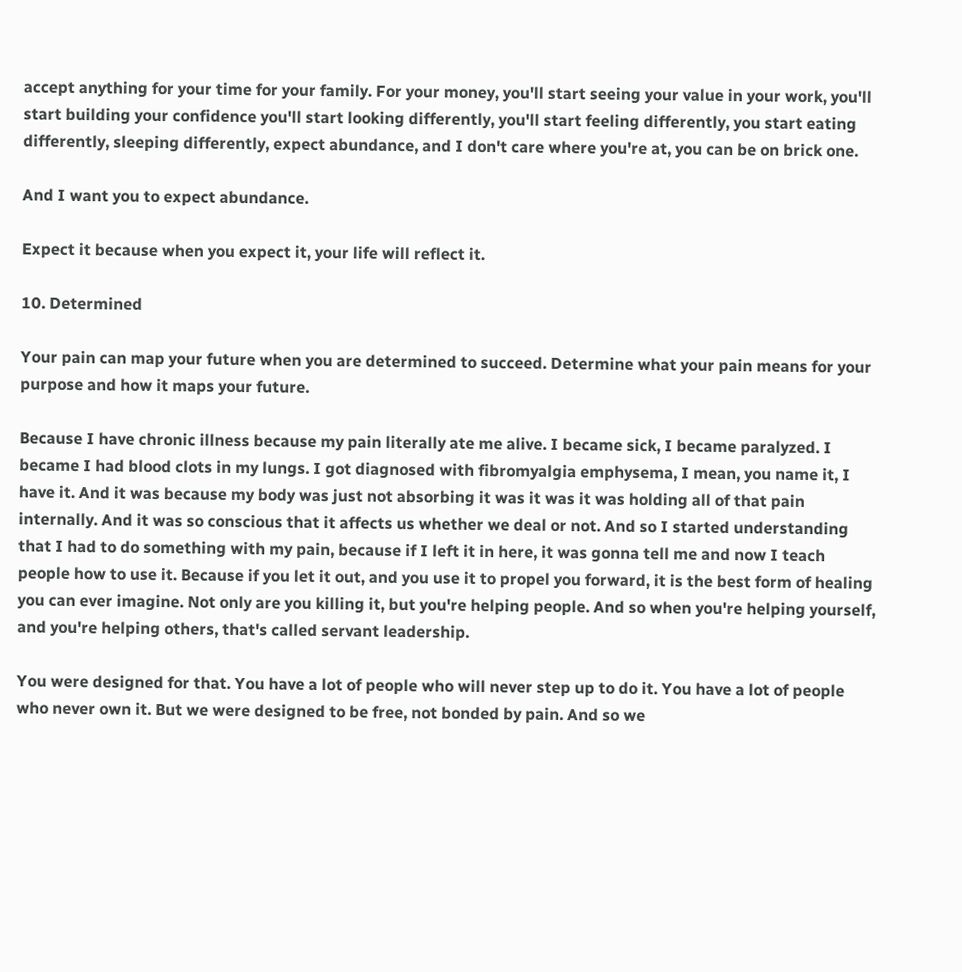accept anything for your time for your family. For your money, you'll start seeing your value in your work, you'll start building your confidence you'll start looking differently, you'll start feeling differently, you start eating differently, sleeping differently, expect abundance, and I don't care where you're at, you can be on brick one.

And I want you to expect abundance.

Expect it because when you expect it, your life will reflect it.

10. Determined

Your pain can map your future when you are determined to succeed. Determine what your pain means for your purpose and how it maps your future.

Because I have chronic illness because my pain literally ate me alive. I became sick, I became paralyzed. I became I had blood clots in my lungs. I got diagnosed with fibromyalgia emphysema, I mean, you name it, I have it. And it was because my body was just not absorbing it was it was it was holding all of that pain internally. And it was so conscious that it affects us whether we deal or not. And so I started understanding that I had to do something with my pain, because if I left it in here, it was gonna tell me and now I teach people how to use it. Because if you let it out, and you use it to propel you forward, it is the best form of healing you can ever imagine. Not only are you killing it, but you're helping people. And so when you're helping yourself, and you're helping others, that's called servant leadership.

You were designed for that. You have a lot of people who will never step up to do it. You have a lot of people who never own it. But we were designed to be free, not bonded by pain. And so we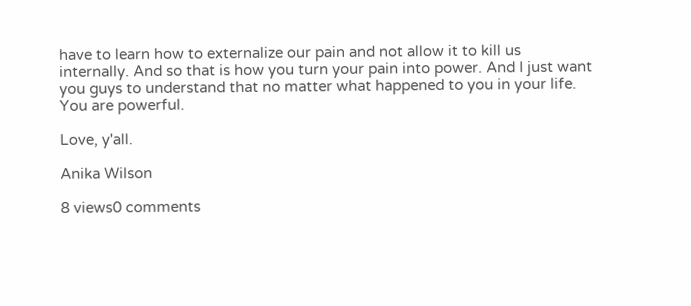have to learn how to externalize our pain and not allow it to kill us internally. And so that is how you turn your pain into power. And I just want you guys to understand that no matter what happened to you in your life. You are powerful.

Love, y'all.

Anika Wilson

8 views0 comments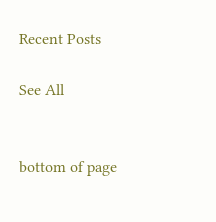Recent Posts

See All


bottom of page